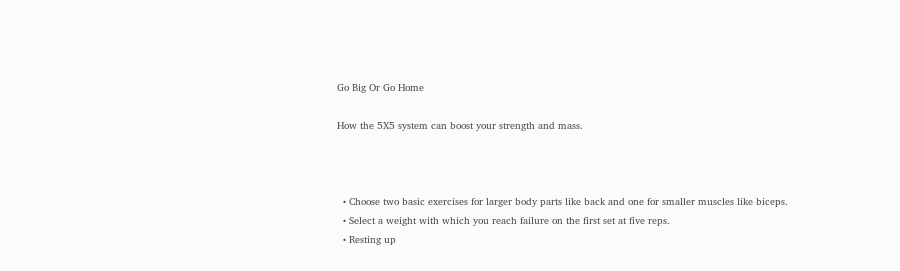Go Big Or Go Home

How the 5X5 system can boost your strength and mass.



  • Choose two basic exercises for larger body parts like back and one for smaller muscles like biceps.
  • Select a weight with which you reach failure on the first set at five reps.
  • Resting up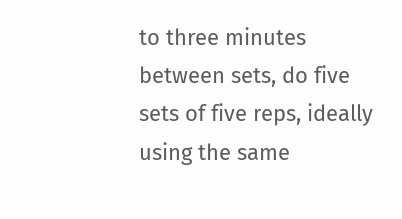to three minutes between sets, do five sets of five reps, ideally using the same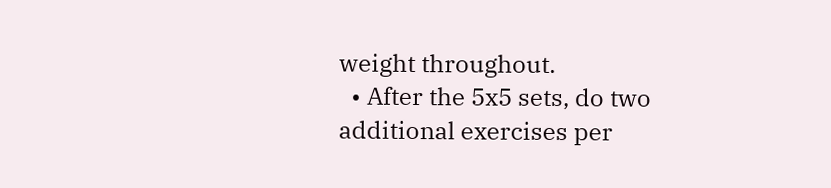weight throughout.
  • After the 5x5 sets, do two additional exercises per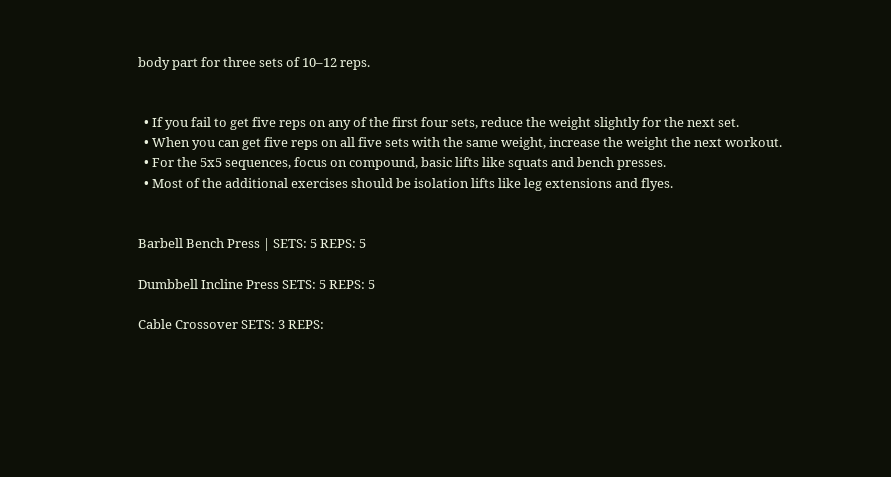body part for three sets of 10–12 reps.


  • If you fail to get five reps on any of the first four sets, reduce the weight slightly for the next set.
  • When you can get five reps on all five sets with the same weight, increase the weight the next workout.
  • For the 5x5 sequences, focus on compound, basic lifts like squats and bench presses.
  • Most of the additional exercises should be isolation lifts like leg extensions and flyes.


Barbell Bench Press | SETS: 5 REPS: 5

Dumbbell Incline Press SETS: 5 REPS: 5

Cable Crossover SETS: 3 REPS: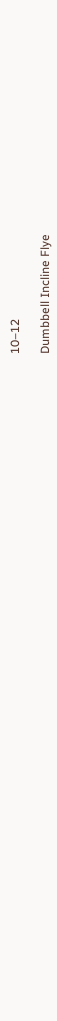10–12

Dumbbell Incline Flye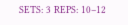SETS: 3 REPS: 10–12